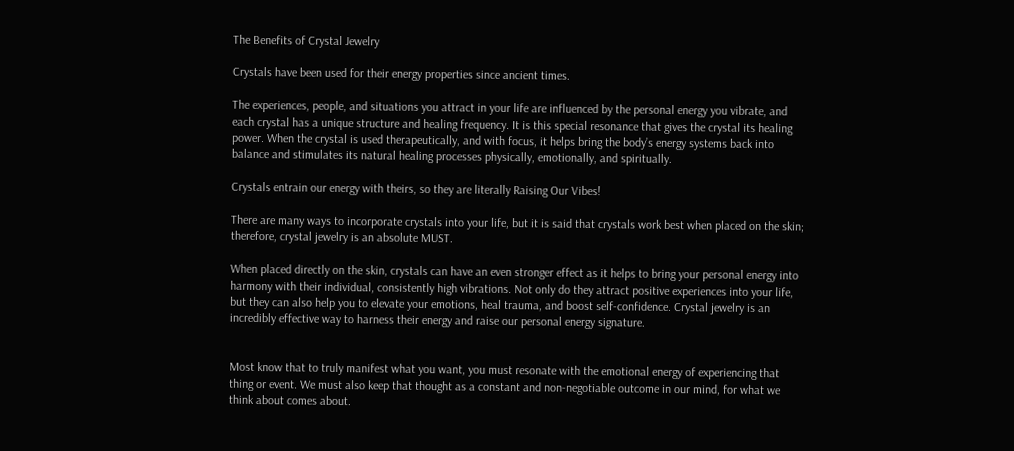The Benefits of Crystal Jewelry

Crystals have been used for their energy properties since ancient times.

The experiences, people, and situations you attract in your life are influenced by the personal energy you vibrate, and each crystal has a unique structure and healing frequency. It is this special resonance that gives the crystal its healing power. When the crystal is used therapeutically, and with focus, it helps bring the body’s energy systems back into balance and stimulates its natural healing processes physically, emotionally, and spiritually.

Crystals entrain our energy with theirs, so they are literally Raising Our Vibes!

There are many ways to incorporate crystals into your life, but it is said that crystals work best when placed on the skin; therefore, crystal jewelry is an absolute MUST.

When placed directly on the skin, crystals can have an even stronger effect as it helps to bring your personal energy into harmony with their individual, consistently high vibrations. Not only do they attract positive experiences into your life, but they can also help you to elevate your emotions, heal trauma, and boost self-confidence. Crystal jewelry is an incredibly effective way to harness their energy and raise our personal energy signature.


Most know that to truly manifest what you want, you must resonate with the emotional energy of experiencing that thing or event. We must also keep that thought as a constant and non-negotiable outcome in our mind, for what we think about comes about.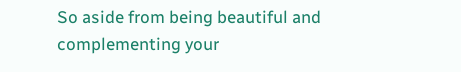So aside from being beautiful and complementing your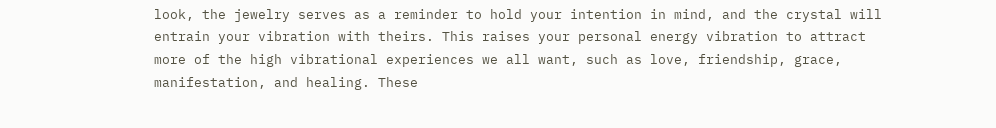look, the jewelry serves as a reminder to hold your intention in mind, and the crystal will entrain your vibration with theirs. This raises your personal energy vibration to attract more of the high vibrational experiences we all want, such as love, friendship, grace, manifestation, and healing. These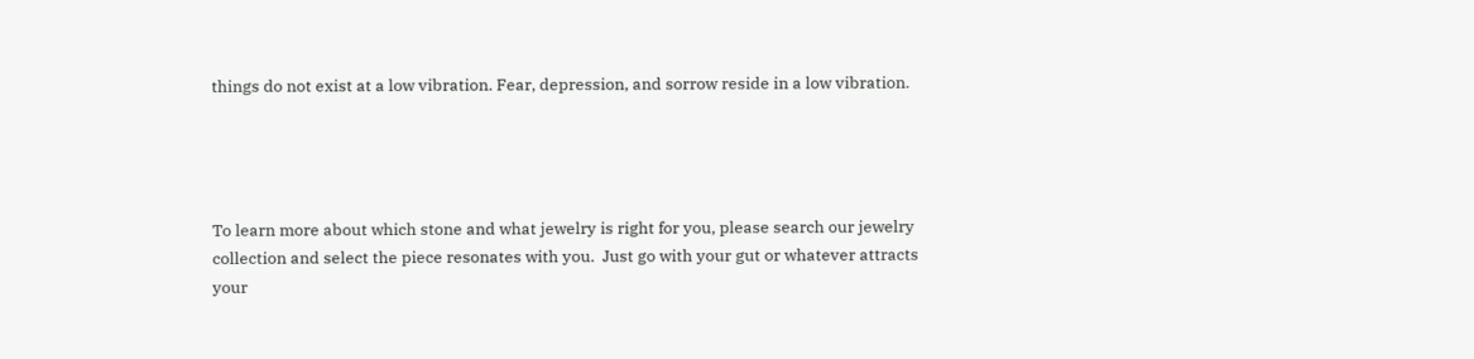things do not exist at a low vibration. Fear, depression, and sorrow reside in a low vibration.




To learn more about which stone and what jewelry is right for you, please search our jewelry collection and select the piece resonates with you.  Just go with your gut or whatever attracts your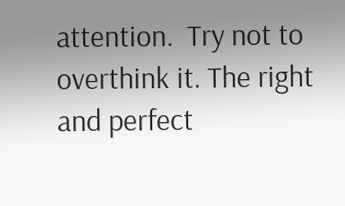attention.  Try not to overthink it. The right and perfect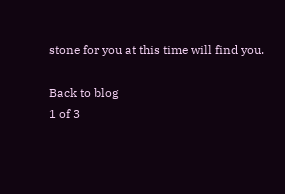stone for you at this time will find you.

Back to blog
1 of 3